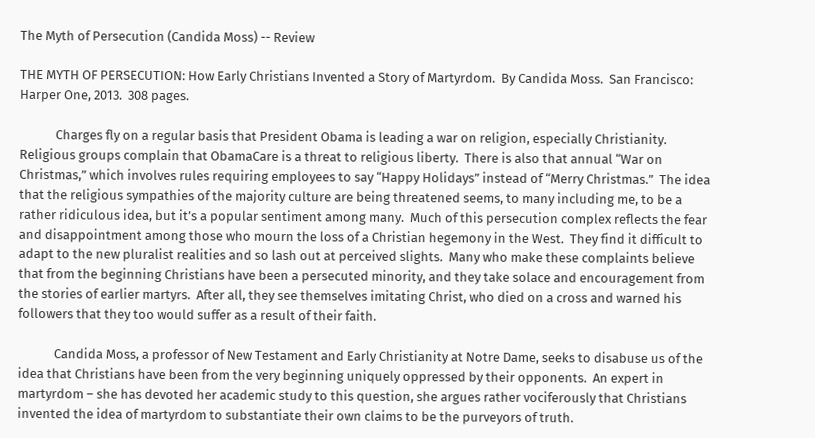The Myth of Persecution (Candida Moss) -- Review

THE MYTH OF PERSECUTION: How Early Christians Invented a Story of Martyrdom.  By Candida Moss.  San Francisco:  Harper One, 2013.  308 pages.

            Charges fly on a regular basis that President Obama is leading a war on religion, especially Christianity.  Religious groups complain that ObamaCare is a threat to religious liberty.  There is also that annual “War on Christmas,” which involves rules requiring employees to say “Happy Holidays” instead of “Merry Christmas.”  The idea that the religious sympathies of the majority culture are being threatened seems, to many including me, to be a rather ridiculous idea, but it’s a popular sentiment among many.  Much of this persecution complex reflects the fear and disappointment among those who mourn the loss of a Christian hegemony in the West.  They find it difficult to adapt to the new pluralist realities and so lash out at perceived slights.  Many who make these complaints believe that from the beginning Christians have been a persecuted minority, and they take solace and encouragement from the stories of earlier martyrs.  After all, they see themselves imitating Christ, who died on a cross and warned his followers that they too would suffer as a result of their faith.

            Candida Moss, a professor of New Testament and Early Christianity at Notre Dame, seeks to disabuse us of the idea that Christians have been from the very beginning uniquely oppressed by their opponents.  An expert in martyrdom – she has devoted her academic study to this question, she argues rather vociferously that Christians invented the idea of martyrdom to substantiate their own claims to be the purveyors of truth.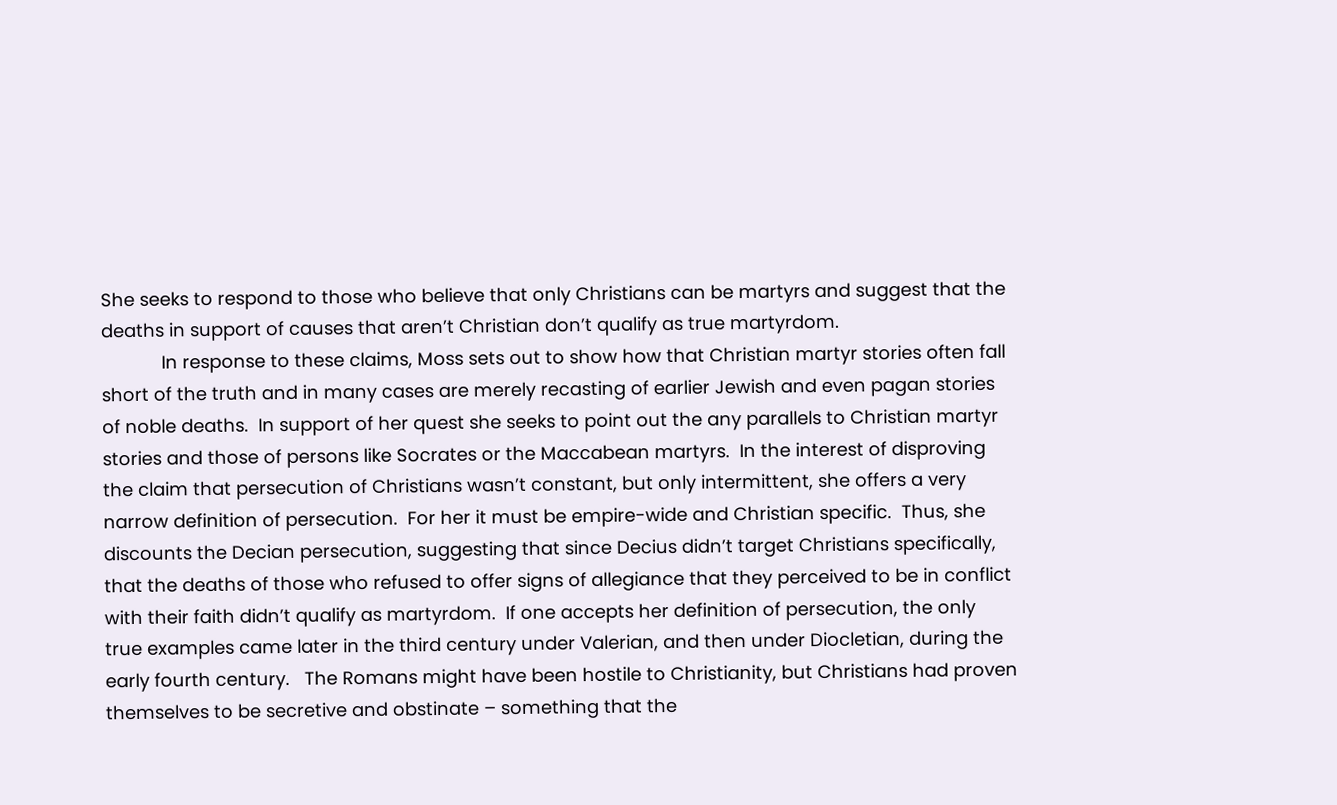She seeks to respond to those who believe that only Christians can be martyrs and suggest that the deaths in support of causes that aren’t Christian don’t qualify as true martyrdom.
            In response to these claims, Moss sets out to show how that Christian martyr stories often fall short of the truth and in many cases are merely recasting of earlier Jewish and even pagan stories of noble deaths.  In support of her quest she seeks to point out the any parallels to Christian martyr stories and those of persons like Socrates or the Maccabean martyrs.  In the interest of disproving the claim that persecution of Christians wasn’t constant, but only intermittent, she offers a very narrow definition of persecution.  For her it must be empire-wide and Christian specific.  Thus, she discounts the Decian persecution, suggesting that since Decius didn’t target Christians specifically, that the deaths of those who refused to offer signs of allegiance that they perceived to be in conflict with their faith didn’t qualify as martyrdom.  If one accepts her definition of persecution, the only true examples came later in the third century under Valerian, and then under Diocletian, during the early fourth century.   The Romans might have been hostile to Christianity, but Christians had proven themselves to be secretive and obstinate – something that the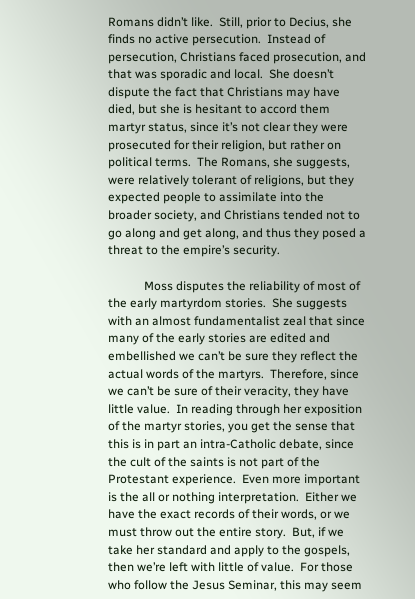Romans didn’t like.  Still, prior to Decius, she finds no active persecution.  Instead of persecution, Christians faced prosecution, and that was sporadic and local.  She doesn’t dispute the fact that Christians may have died, but she is hesitant to accord them martyr status, since it’s not clear they were prosecuted for their religion, but rather on political terms.  The Romans, she suggests, were relatively tolerant of religions, but they expected people to assimilate into the broader society, and Christians tended not to go along and get along, and thus they posed a threat to the empire’s security.

            Moss disputes the reliability of most of the early martyrdom stories.  She suggests with an almost fundamentalist zeal that since many of the early stories are edited and embellished we can’t be sure they reflect the actual words of the martyrs.  Therefore, since we can’t be sure of their veracity, they have little value.  In reading through her exposition of the martyr stories, you get the sense that this is in part an intra-Catholic debate, since the cult of the saints is not part of the Protestant experience.  Even more important is the all or nothing interpretation.  Either we have the exact records of their words, or we must throw out the entire story.  But, if we take her standard and apply to the gospels, then we’re left with little of value.  For those who follow the Jesus Seminar, this may seem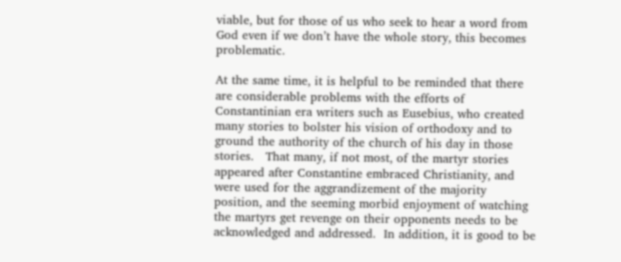viable, but for those of us who seek to hear a word from God even if we don’t have the whole story, this becomes problematic.

At the same time, it is helpful to be reminded that there are considerable problems with the efforts of Constantinian era writers such as Eusebius, who created many stories to bolster his vision of orthodoxy and to ground the authority of the church of his day in those stories.   That many, if not most, of the martyr stories appeared after Constantine embraced Christianity, and were used for the aggrandizement of the majority position, and the seeming morbid enjoyment of watching the martyrs get revenge on their opponents needs to be acknowledged and addressed.  In addition, it is good to be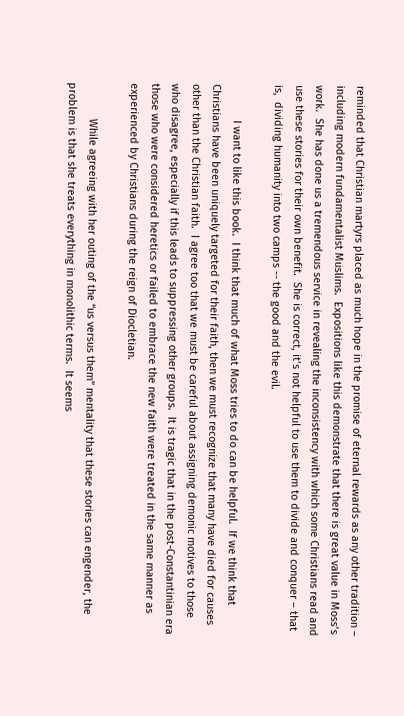reminded that Christian martyrs placed as much hope in the promise of eternal rewards as any other tradition – including modern fundamentalist Muslims.  Expositions like this demonstrate that there is great value in Moss’s work.  She has done us a tremendous service in revealing the inconsistency with which some Christians read and use these stories for their own benefit.  She is correct, it’s not helpful to use them to divide and conquer – that is,  dividing humanity into two camps -- the good and the evil.

            I want to like this book.  I think that much of what Moss tries to do can be helpful.  If we think that Christians have been uniquely targeted for their faith, then we must recognize that many have died for causes other than the Christian faith.  I agree too that we must be careful about assigning demonic motives to those who disagree, especially if this leads to suppressing other groups.  It is tragic that in the post-Constantinian era those who were considered heretics or failed to embrace the new faith were treated in the same manner as experienced by Christians during the reign of Diocletian.

            While agreeing with her outing of the “us versus them” mentality that these stories can engender, the problem is that she treats everything in monolithic terms.  It seems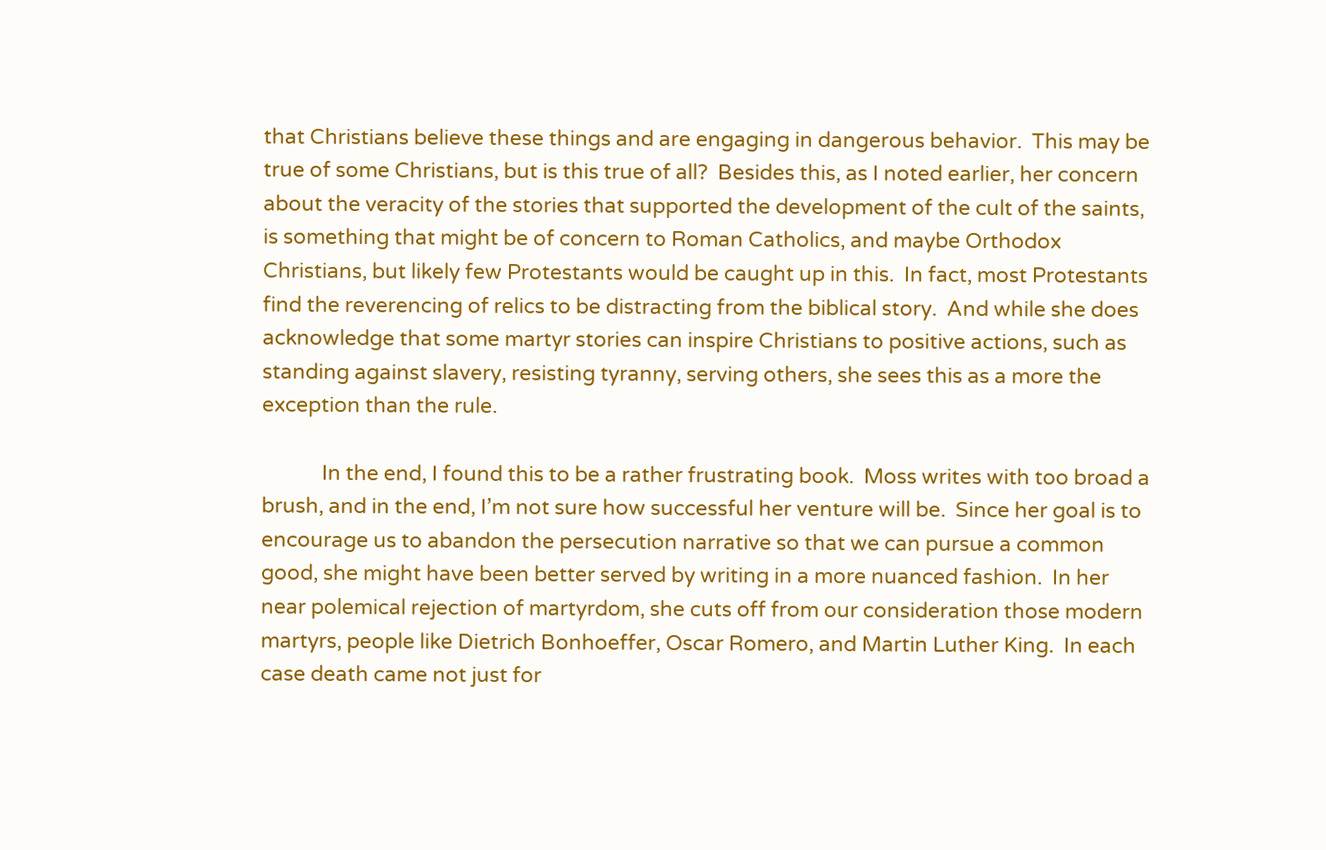that Christians believe these things and are engaging in dangerous behavior.  This may be true of some Christians, but is this true of all?  Besides this, as I noted earlier, her concern about the veracity of the stories that supported the development of the cult of the saints, is something that might be of concern to Roman Catholics, and maybe Orthodox Christians, but likely few Protestants would be caught up in this.  In fact, most Protestants find the reverencing of relics to be distracting from the biblical story.  And while she does acknowledge that some martyr stories can inspire Christians to positive actions, such as standing against slavery, resisting tyranny, serving others, she sees this as a more the exception than the rule.

            In the end, I found this to be a rather frustrating book.  Moss writes with too broad a brush, and in the end, I’m not sure how successful her venture will be.  Since her goal is to encourage us to abandon the persecution narrative so that we can pursue a common good, she might have been better served by writing in a more nuanced fashion.  In her near polemical rejection of martyrdom, she cuts off from our consideration those modern martyrs, people like Dietrich Bonhoeffer, Oscar Romero, and Martin Luther King.  In each case death came not just for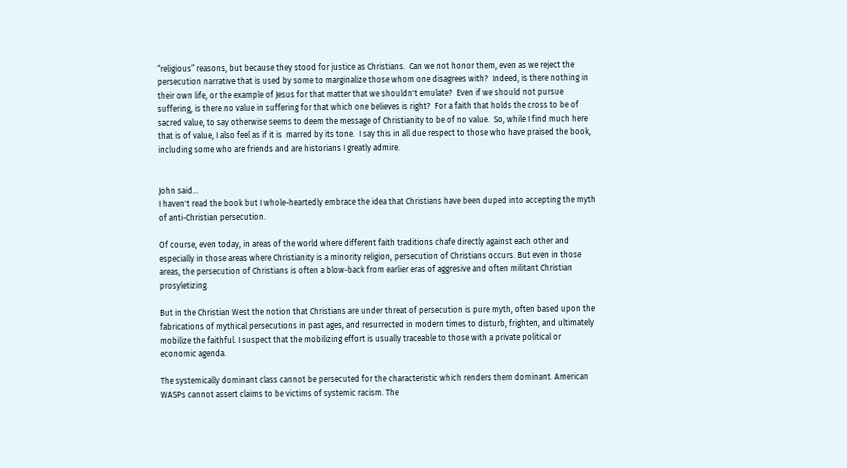“religious” reasons, but because they stood for justice as Christians.  Can we not honor them, even as we reject the persecution narrative that is used by some to marginalize those whom one disagrees with?  Indeed, is there nothing in their own life, or the example of Jesus for that matter that we shouldn't emulate?  Even if we should not pursue suffering, is there no value in suffering for that which one believes is right?  For a faith that holds the cross to be of sacred value, to say otherwise seems to deem the message of Christianity to be of no value.  So, while I find much here that is of value, I also feel as if it is  marred by its tone.  I say this in all due respect to those who have praised the book, including some who are friends and are historians I greatly admire.


John said…
I haven't read the book but I whole-heartedly embrace the idea that Christians have been duped into accepting the myth of anti-Christian persecution.

Of course, even today, in areas of the world where different faith traditions chafe directly against each other and especially in those areas where Christianity is a minority religion, persecution of Christians occurs. But even in those areas, the persecution of Christians is often a blow-back from earlier eras of aggresive and often militant Christian prosyletizing.

But in the Christian West the notion that Christians are under threat of persecution is pure myth, often based upon the fabrications of mythical persecutions in past ages, and resurrected in modern times to disturb, frighten, and ultimately mobilize the faithful. I suspect that the mobilizing effort is usually traceable to those with a private political or economic agenda.

The systemically dominant class cannot be persecuted for the characteristic which renders them dominant. American WASPs cannot assert claims to be victims of systemic racism. The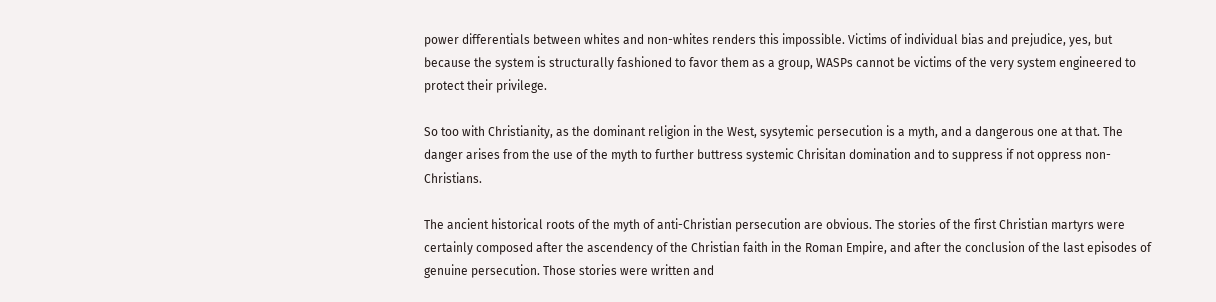power differentials between whites and non-whites renders this impossible. Victims of individual bias and prejudice, yes, but because the system is structurally fashioned to favor them as a group, WASPs cannot be victims of the very system engineered to protect their privilege.

So too with Christianity, as the dominant religion in the West, sysytemic persecution is a myth, and a dangerous one at that. The danger arises from the use of the myth to further buttress systemic Chrisitan domination and to suppress if not oppress non-Christians.

The ancient historical roots of the myth of anti-Christian persecution are obvious. The stories of the first Christian martyrs were certainly composed after the ascendency of the Christian faith in the Roman Empire, and after the conclusion of the last episodes of genuine persecution. Those stories were written and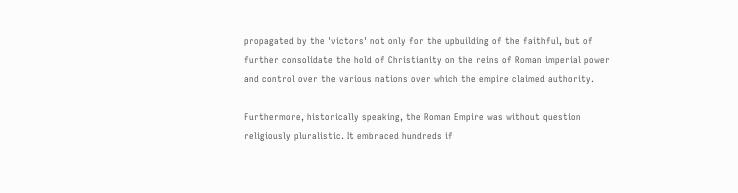propagated by the 'victors' not only for the upbuilding of the faithful, but of further consolidate the hold of Christianity on the reins of Roman imperial power and control over the various nations over which the empire claimed authority.

Furthermore, historically speaking, the Roman Empire was without question religiously pluralistic. It embraced hundreds if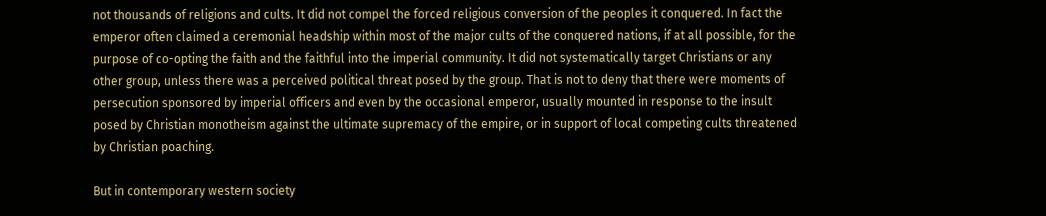not thousands of religions and cults. It did not compel the forced religious conversion of the peoples it conquered. In fact the emperor often claimed a ceremonial headship within most of the major cults of the conquered nations, if at all possible, for the purpose of co-opting the faith and the faithful into the imperial community. It did not systematically target Christians or any other group, unless there was a perceived political threat posed by the group. That is not to deny that there were moments of persecution sponsored by imperial officers and even by the occasional emperor, usually mounted in response to the insult posed by Christian monotheism against the ultimate supremacy of the empire, or in support of local competing cults threatened by Christian poaching.

But in contemporary western society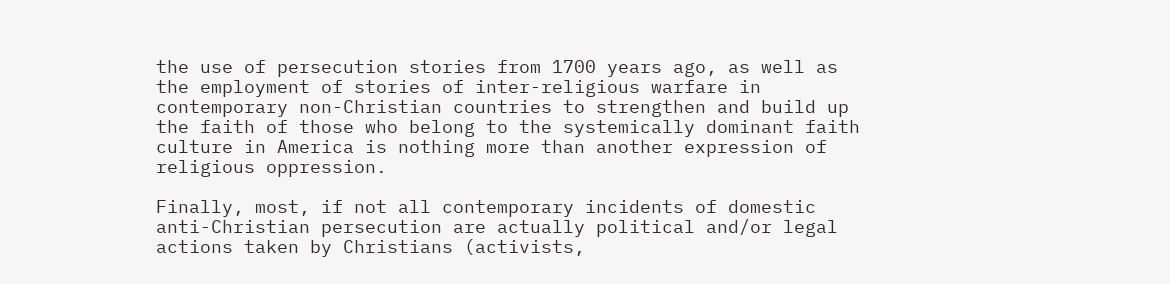the use of persecution stories from 1700 years ago, as well as the employment of stories of inter-religious warfare in contemporary non-Christian countries to strengthen and build up the faith of those who belong to the systemically dominant faith culture in America is nothing more than another expression of religious oppression.

Finally, most, if not all contemporary incidents of domestic anti-Christian persecution are actually political and/or legal actions taken by Christians (activists,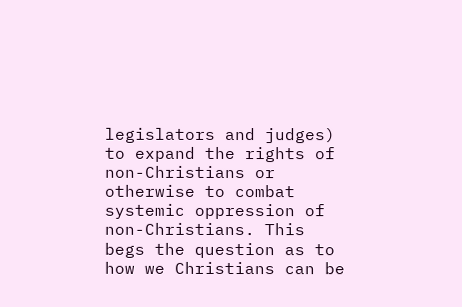legislators and judges) to expand the rights of non-Christians or otherwise to combat systemic oppression of non-Christians. This begs the question as to how we Christians can be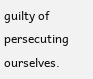guilty of persecuting ourselves.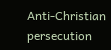Anti-Christian persecution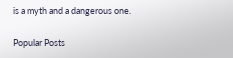is a myth and a dangerous one.

Popular Posts